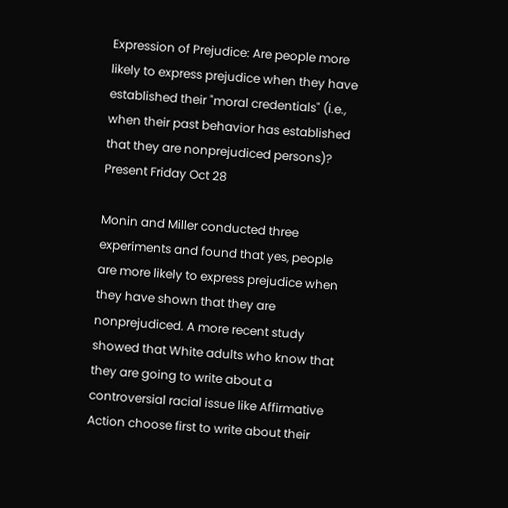Expression of Prejudice: Are people more likely to express prejudice when they have established their "moral credentials" (i.e., when their past behavior has established that they are nonprejudiced persons)? Present Friday Oct 28

Monin and Miller conducted three experiments and found that yes, people are more likely to express prejudice when they have shown that they are nonprejudiced. A more recent study showed that White adults who know that they are going to write about a controversial racial issue like Affirmative Action choose first to write about their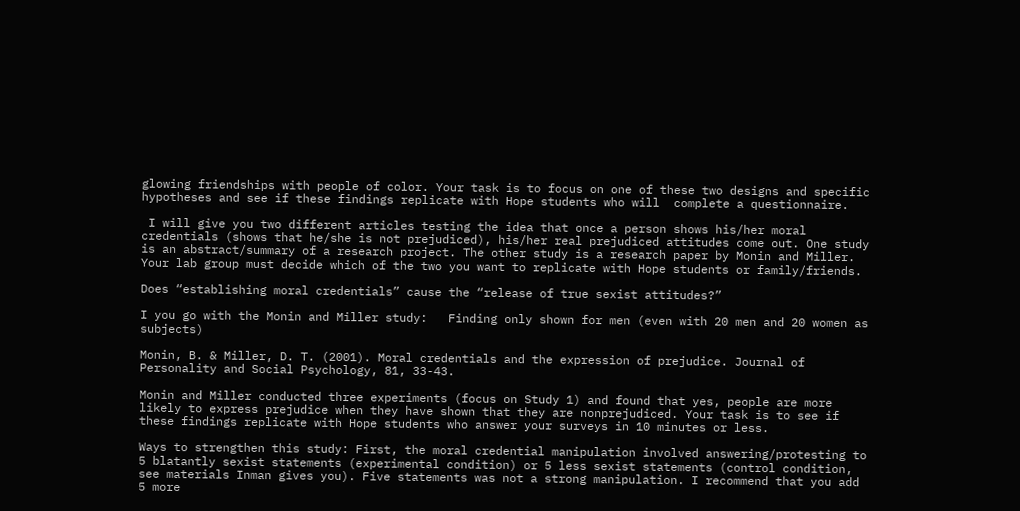glowing friendships with people of color. Your task is to focus on one of these two designs and specific hypotheses and see if these findings replicate with Hope students who will  complete a questionnaire.

 I will give you two different articles testing the idea that once a person shows his/her moral credentials (shows that he/she is not prejudiced), his/her real prejudiced attitudes come out. One study is an abstract/summary of a research project. The other study is a research paper by Monin and Miller. Your lab group must decide which of the two you want to replicate with Hope students or family/friends.

Does “establishing moral credentials” cause the “release of true sexist attitudes?”

I you go with the Monin and Miller study:   Finding only shown for men (even with 20 men and 20 women as subjects)

Monin, B. & Miller, D. T. (2001). Moral credentials and the expression of prejudice. Journal of Personality and Social Psychology, 81, 33-43.

Monin and Miller conducted three experiments (focus on Study 1) and found that yes, people are more likely to express prejudice when they have shown that they are nonprejudiced. Your task is to see if these findings replicate with Hope students who answer your surveys in 10 minutes or less.

Ways to strengthen this study: First, the moral credential manipulation involved answering/protesting to 5 blatantly sexist statements (experimental condition) or 5 less sexist statements (control condition, see materials Inman gives you). Five statements was not a strong manipulation. I recommend that you add 5 more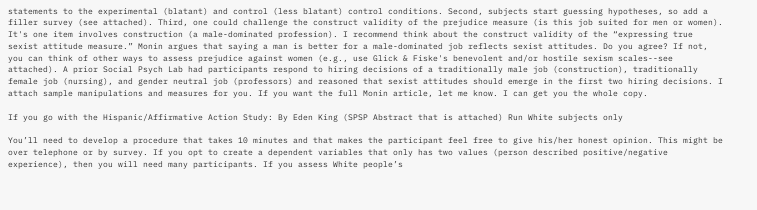statements to the experimental (blatant) and control (less blatant) control conditions. Second, subjects start guessing hypotheses, so add a filler survey (see attached). Third, one could challenge the construct validity of the prejudice measure (is this job suited for men or women). It's one item involves construction (a male-dominated profession). I recommend think about the construct validity of the “expressing true sexist attitude measure.” Monin argues that saying a man is better for a male-dominated job reflects sexist attitudes. Do you agree? If not, you can think of other ways to assess prejudice against women (e.g., use Glick & Fiske's benevolent and/or hostile sexism scales--see attached). A prior Social Psych Lab had participants respond to hiring decisions of a traditionally male job (construction), traditionally female job (nursing), and gender neutral job (professors) and reasoned that sexist attitudes should emerge in the first two hiring decisions. I attach sample manipulations and measures for you. If you want the full Monin article, let me know. I can get you the whole copy.

If you go with the Hispanic/Affirmative Action Study: By Eden King (SPSP Abstract that is attached) Run White subjects only

You’ll need to develop a procedure that takes 10 minutes and that makes the participant feel free to give his/her honest opinion. This might be over telephone or by survey. If you opt to create a dependent variables that only has two values (person described positive/negative experience), then you will need many participants. If you assess White people’s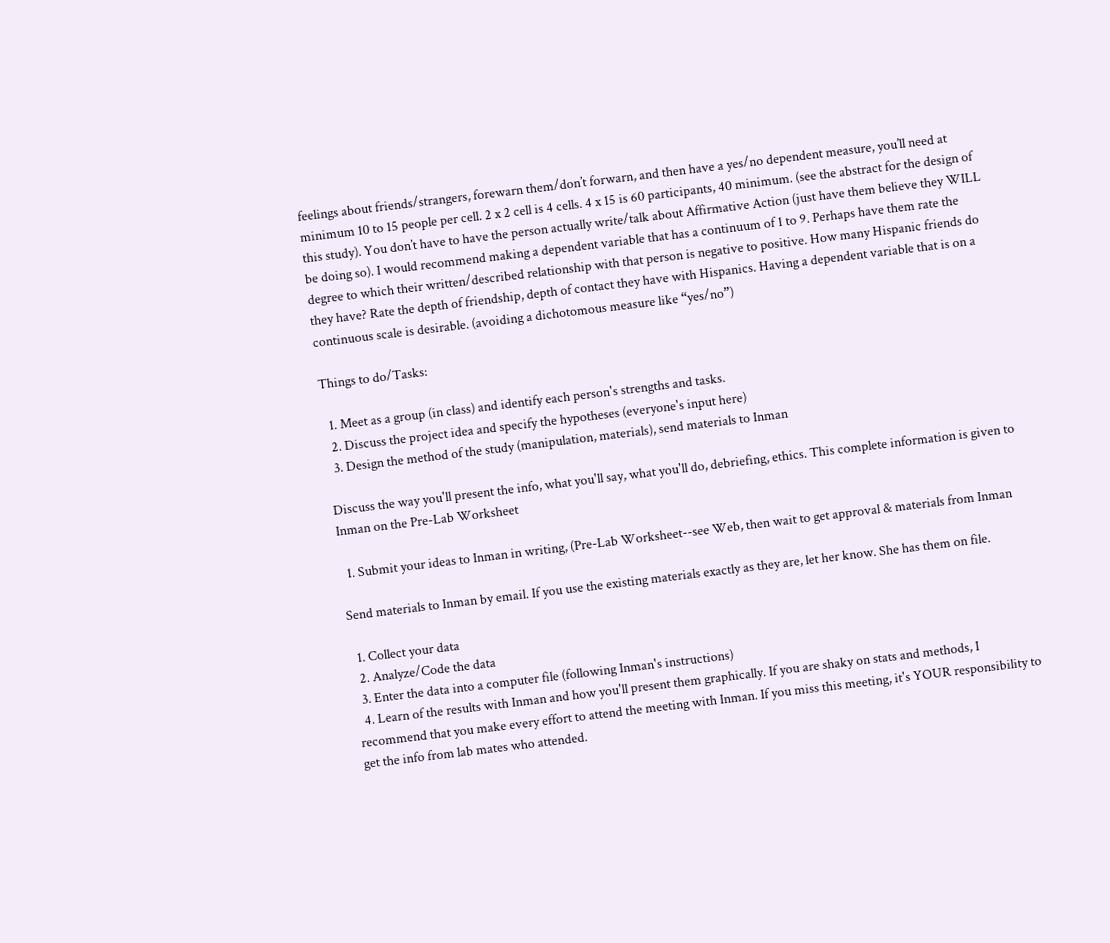feelings about friends/strangers, forewarn them/don’t forwarn, and then have a yes/no dependent measure, you’ll need at minimum 10 to 15 people per cell. 2 x 2 cell is 4 cells. 4 x 15 is 60 participants, 40 minimum. (see the abstract for the design of this study). You don’t have to have the person actually write/talk about Affirmative Action (just have them believe they WILL be doing so). I would recommend making a dependent variable that has a continuum of 1 to 9. Perhaps have them rate the degree to which their written/described relationship with that person is negative to positive. How many Hispanic friends do they have? Rate the depth of friendship, depth of contact they have with Hispanics. Having a dependent variable that is on a continuous scale is desirable. (avoiding a dichotomous measure like “yes/no”)

Things to do/Tasks:

  1. Meet as a group (in class) and identify each person's strengths and tasks.
  2. Discuss the project idea and specify the hypotheses (everyone's input here)
  3. Design the method of the study (manipulation, materials), send materials to Inman

Discuss the way you'll present the info, what you'll say, what you'll do, debriefing, ethics. This complete information is given to Inman on the Pre-Lab Worksheet

  1. Submit your ideas to Inman in writing, (Pre-Lab Worksheet--see Web, then wait to get approval & materials from Inman

Send materials to Inman by email. If you use the existing materials exactly as they are, let her know. She has them on file.

  1. Collect your data
  2. Analyze/Code the data
  3. Enter the data into a computer file (following Inman's instructions)
  4. Learn of the results with Inman and how you'll present them graphically. If you are shaky on stats and methods, I recommend that you make every effort to attend the meeting with Inman. If you miss this meeting, it's YOUR responsibility to get the info from lab mates who attended.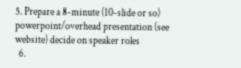5. Prepare a 8-minute (10-slide or so) powerpoint/overhead presentation (see website) decide on speaker roles
  6.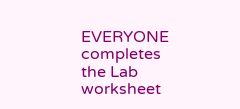EVERYONE completes the Lab worksheet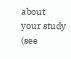about your study (see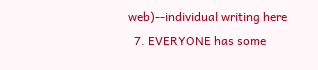web)--individual writing here
  7. EVERYONE has some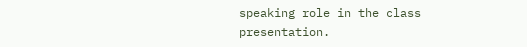speaking role in the class presentation.